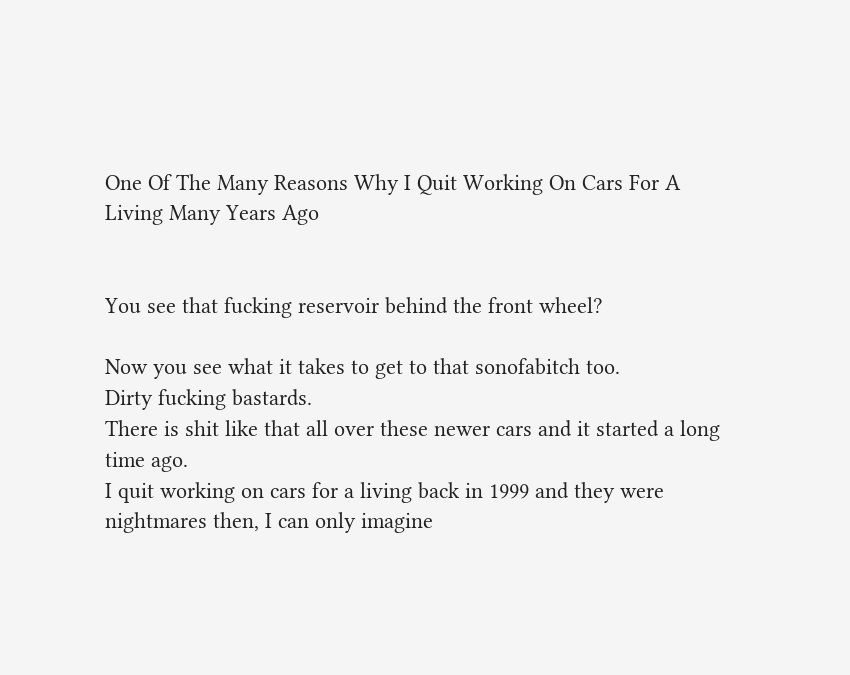One Of The Many Reasons Why I Quit Working On Cars For A Living Many Years Ago


You see that fucking reservoir behind the front wheel?

Now you see what it takes to get to that sonofabitch too.
Dirty fucking bastards.
There is shit like that all over these newer cars and it started a long time ago.
I quit working on cars for a living back in 1999 and they were nightmares then, I can only imagine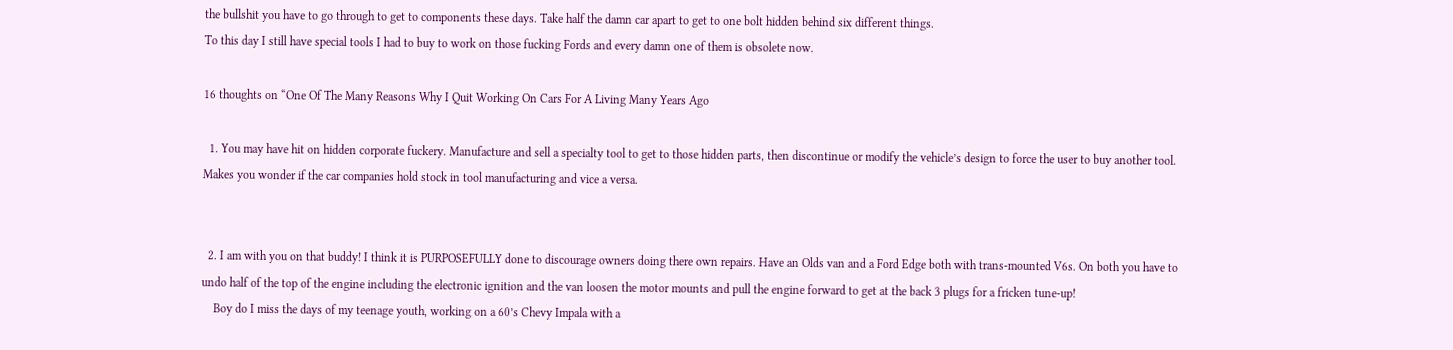the bullshit you have to go through to get to components these days. Take half the damn car apart to get to one bolt hidden behind six different things.
To this day I still have special tools I had to buy to work on those fucking Fords and every damn one of them is obsolete now.

16 thoughts on “One Of The Many Reasons Why I Quit Working On Cars For A Living Many Years Ago

  1. You may have hit on hidden corporate fuckery. Manufacture and sell a specialty tool to get to those hidden parts, then discontinue or modify the vehicle’s design to force the user to buy another tool. Makes you wonder if the car companies hold stock in tool manufacturing and vice a versa.


  2. I am with you on that buddy! I think it is PURPOSEFULLY done to discourage owners doing there own repairs. Have an Olds van and a Ford Edge both with trans-mounted V6s. On both you have to undo half of the top of the engine including the electronic ignition and the van loosen the motor mounts and pull the engine forward to get at the back 3 plugs for a fricken tune-up!
    Boy do I miss the days of my teenage youth, working on a 60’s Chevy Impala with a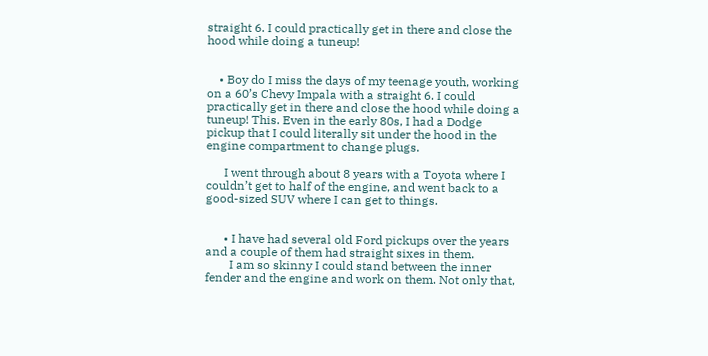straight 6. I could practically get in there and close the hood while doing a tuneup!


    • Boy do I miss the days of my teenage youth, working on a 60’s Chevy Impala with a straight 6. I could practically get in there and close the hood while doing a tuneup! This. Even in the early 80s, I had a Dodge pickup that I could literally sit under the hood in the engine compartment to change plugs.

      I went through about 8 years with a Toyota where I couldn’t get to half of the engine, and went back to a good-sized SUV where I can get to things.


      • I have had several old Ford pickups over the years and a couple of them had straight sixes in them.
        I am so skinny I could stand between the inner fender and the engine and work on them. Not only that,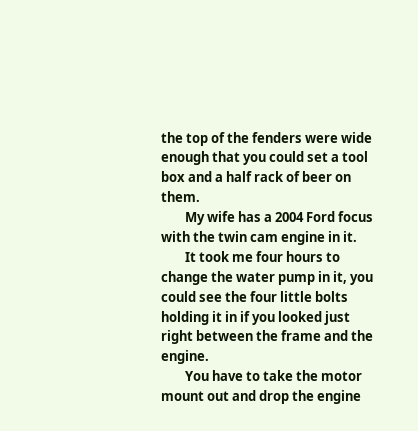the top of the fenders were wide enough that you could set a tool box and a half rack of beer on them.
        My wife has a 2004 Ford focus with the twin cam engine in it.
        It took me four hours to change the water pump in it, you could see the four little bolts holding it in if you looked just right between the frame and the engine.
        You have to take the motor mount out and drop the engine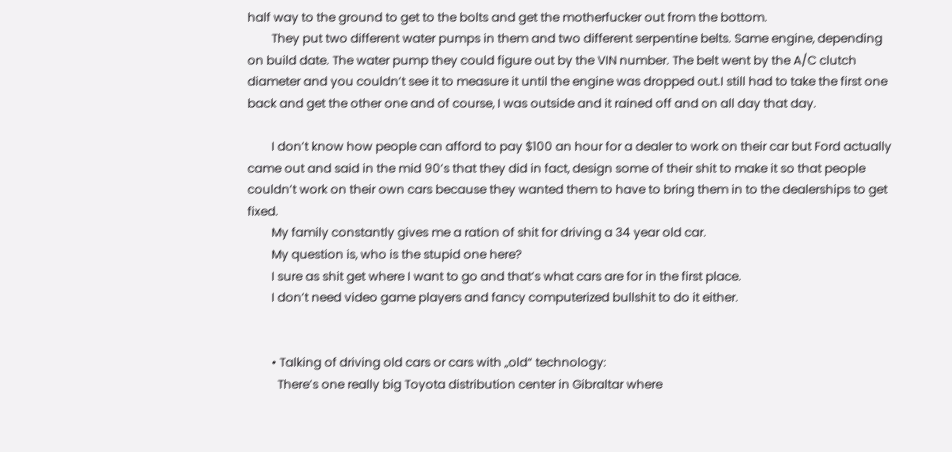half way to the ground to get to the bolts and get the motherfucker out from the bottom.
        They put two different water pumps in them and two different serpentine belts. Same engine, depending on build date. The water pump they could figure out by the VIN number. The belt went by the A/C clutch diameter and you couldn’t see it to measure it until the engine was dropped out.I still had to take the first one back and get the other one and of course, I was outside and it rained off and on all day that day.

        I don’t know how people can afford to pay $100 an hour for a dealer to work on their car but Ford actually came out and said in the mid 90’s that they did in fact, design some of their shit to make it so that people couldn’t work on their own cars because they wanted them to have to bring them in to the dealerships to get fixed.
        My family constantly gives me a ration of shit for driving a 34 year old car.
        My question is, who is the stupid one here?
        I sure as shit get where I want to go and that’s what cars are for in the first place.
        I don’t need video game players and fancy computerized bullshit to do it either.


        • Talking of driving old cars or cars with „old“ technology:
          There’s one really big Toyota distribution center in Gibraltar where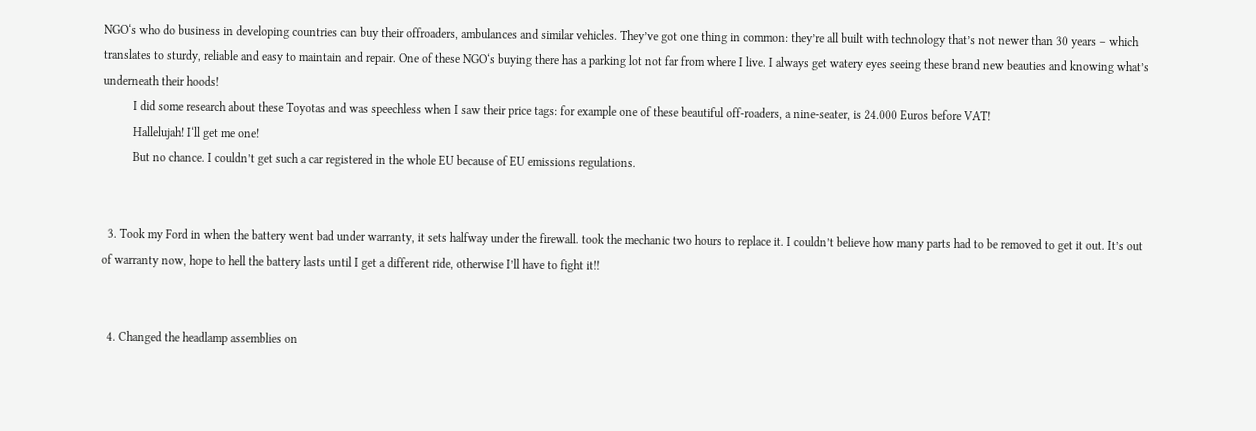NGO‘s who do business in developing countries can buy their offroaders, ambulances and similar vehicles. They’ve got one thing in common: they’re all built with technology that’s not newer than 30 years – which translates to sturdy, reliable and easy to maintain and repair. One of these NGO‘s buying there has a parking lot not far from where I live. I always get watery eyes seeing these brand new beauties and knowing what’s underneath their hoods!
          I did some research about these Toyotas and was speechless when I saw their price tags: for example one of these beautiful off-roaders, a nine-seater, is 24.000 Euros before VAT!
          Hallelujah! I‘ll get me one!
          But no chance. I couldn’t get such a car registered in the whole EU because of EU emissions regulations.


  3. Took my Ford in when the battery went bad under warranty, it sets halfway under the firewall. took the mechanic two hours to replace it. I couldn’t believe how many parts had to be removed to get it out. It’s out of warranty now, hope to hell the battery lasts until I get a different ride, otherwise I’ll have to fight it!!


  4. Changed the headlamp assemblies on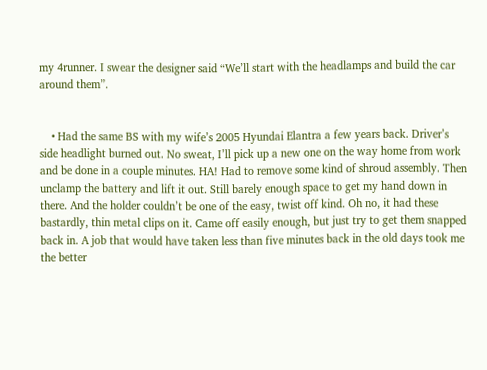my 4runner. I swear the designer said “We’ll start with the headlamps and build the car around them”.


    • Had the same BS with my wife’s 2005 Hyundai Elantra a few years back. Driver’s side headlight burned out. No sweat, I’ll pick up a new one on the way home from work and be done in a couple minutes. HA! Had to remove some kind of shroud assembly. Then unclamp the battery and lift it out. Still barely enough space to get my hand down in there. And the holder couldn’t be one of the easy, twist off kind. Oh no, it had these bastardly, thin metal clips on it. Came off easily enough, but just try to get them snapped back in. A job that would have taken less than five minutes back in the old days took me the better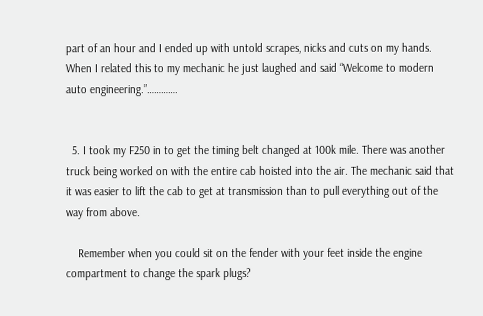part of an hour and I ended up with untold scrapes, nicks and cuts on my hands. When I related this to my mechanic he just laughed and said “Welcome to modern auto engineering.”………….


  5. I took my F250 in to get the timing belt changed at 100k mile. There was another truck being worked on with the entire cab hoisted into the air. The mechanic said that it was easier to lift the cab to get at transmission than to pull everything out of the way from above.

    Remember when you could sit on the fender with your feet inside the engine compartment to change the spark plugs?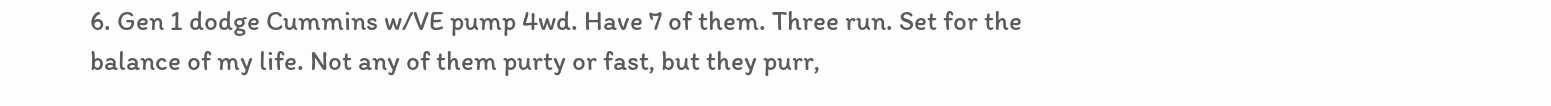6. Gen 1 dodge Cummins w/VE pump 4wd. Have 7 of them. Three run. Set for the balance of my life. Not any of them purty or fast, but they purr,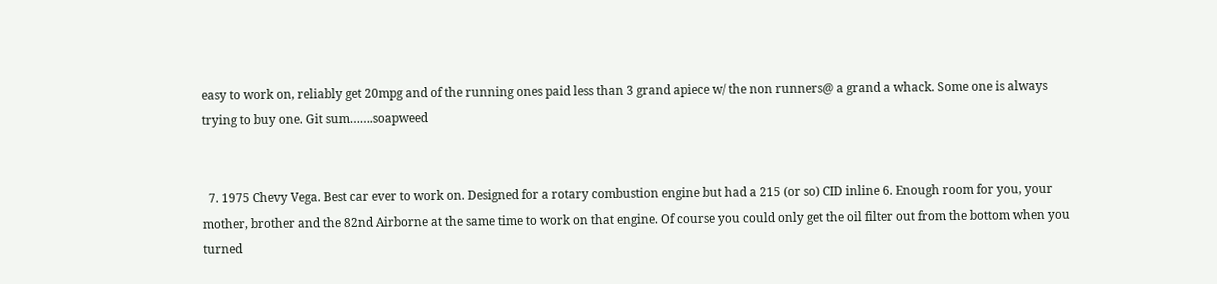easy to work on, reliably get 20mpg and of the running ones paid less than 3 grand apiece w/ the non runners@ a grand a whack. Some one is always trying to buy one. Git sum…….soapweed


  7. 1975 Chevy Vega. Best car ever to work on. Designed for a rotary combustion engine but had a 215 (or so) CID inline 6. Enough room for you, your mother, brother and the 82nd Airborne at the same time to work on that engine. Of course you could only get the oil filter out from the bottom when you turned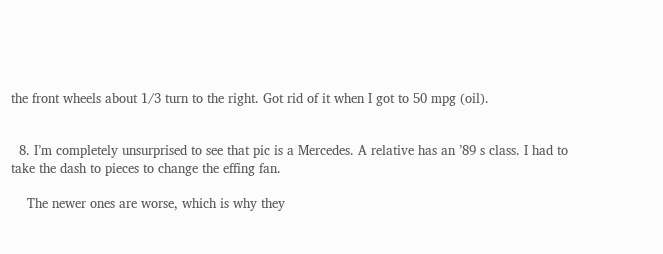the front wheels about 1/3 turn to the right. Got rid of it when I got to 50 mpg (oil).


  8. I’m completely unsurprised to see that pic is a Mercedes. A relative has an ’89 s class. I had to take the dash to pieces to change the effing fan.

    The newer ones are worse, which is why they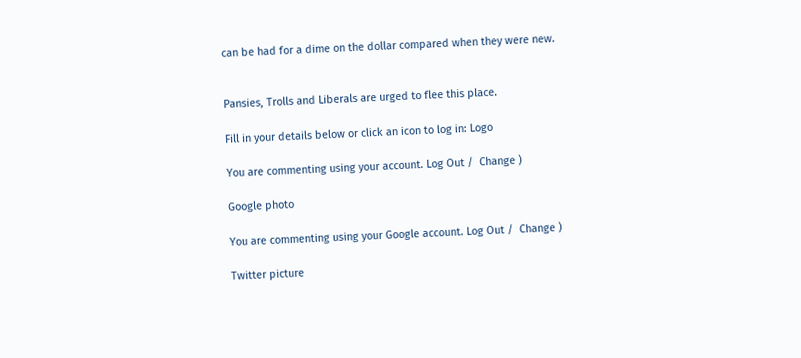can be had for a dime on the dollar compared when they were new.


Pansies, Trolls and Liberals are urged to flee this place.

Fill in your details below or click an icon to log in: Logo

You are commenting using your account. Log Out /  Change )

Google photo

You are commenting using your Google account. Log Out /  Change )

Twitter picture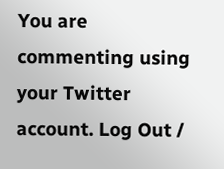You are commenting using your Twitter account. Log Out /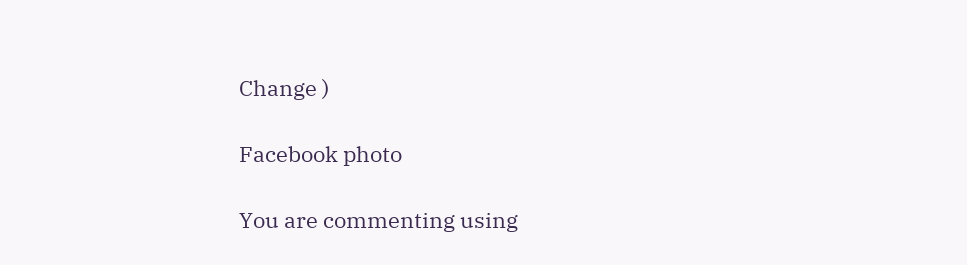Change )

Facebook photo

You are commenting using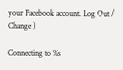your Facebook account. Log Out /  Change )

Connecting to %s